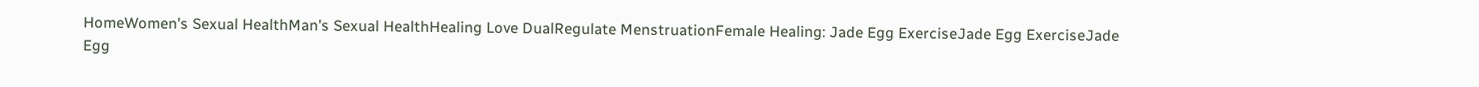HomeWomen's Sexual HealthMan's Sexual HealthHealing Love DualRegulate MenstruationFemale Healing: Jade Egg ExerciseJade Egg ExerciseJade Egg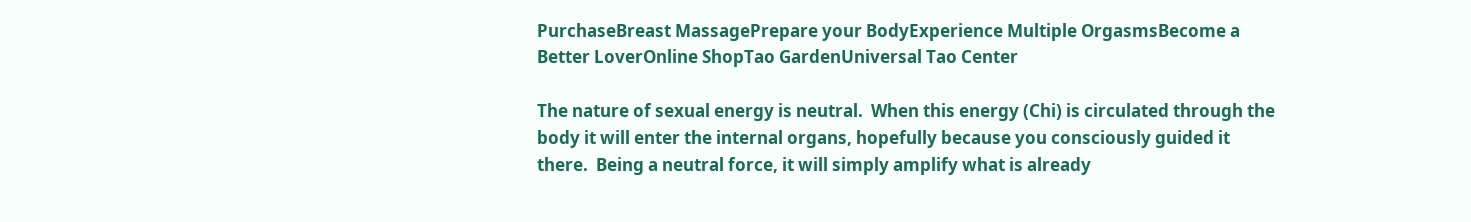PurchaseBreast MassagePrepare your BodyExperience Multiple OrgasmsBecome a Better LoverOnline ShopTao GardenUniversal Tao Center

The nature of sexual energy is neutral.  When this energy (Chi) is circulated through the body it will enter the internal organs, hopefully because you consciously guided it there.  Being a neutral force, it will simply amplify what is already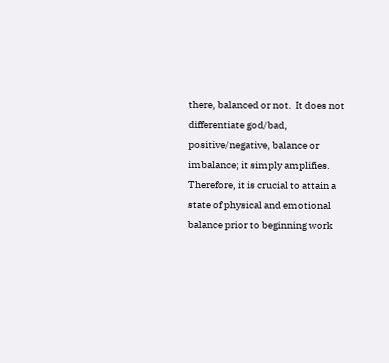there, balanced or not.  It does not differentiate god/bad, positive/negative, balance or imbalance; it simply amplifies. Therefore, it is crucial to attain a state of physical and emotional balance prior to beginning work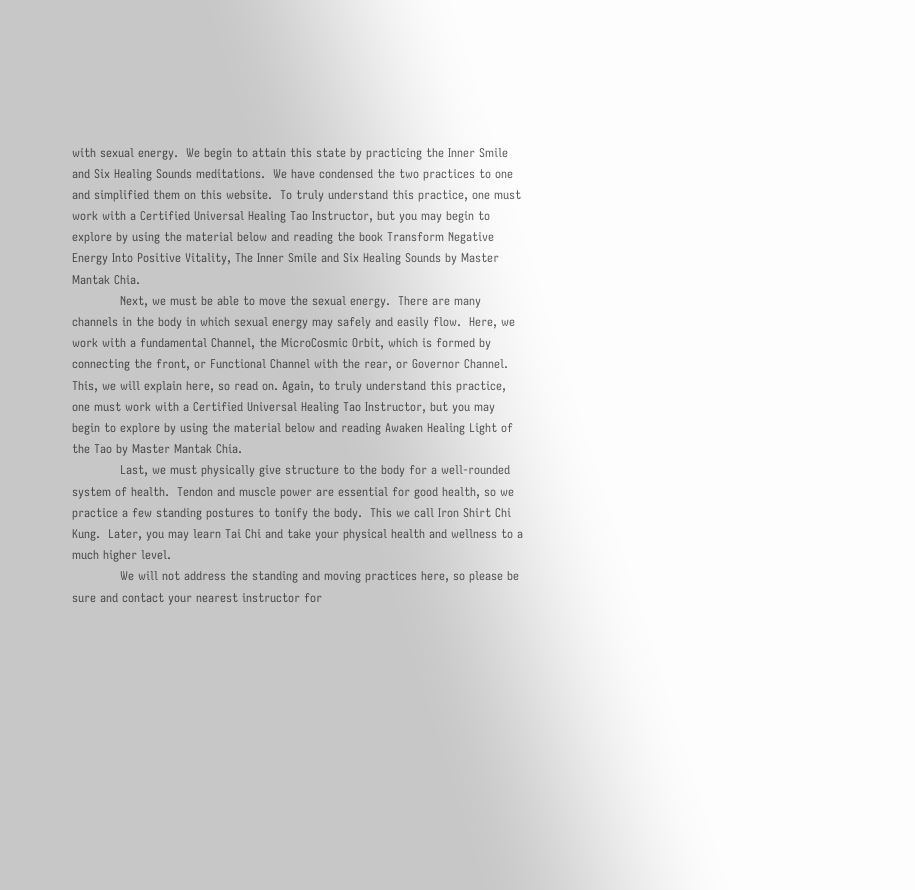with sexual energy.  We begin to attain this state by practicing the Inner Smile and Six Healing Sounds meditations.  We have condensed the two practices to one and simplified them on this website.  To truly understand this practice, one must work with a Certified Universal Healing Tao Instructor, but you may begin to explore by using the material below and reading the book Transform Negative Energy Into Positive Vitality, The Inner Smile and Six Healing Sounds by Master Mantak Chia.
            Next, we must be able to move the sexual energy.  There are many channels in the body in which sexual energy may safely and easily flow.  Here, we work with a fundamental Channel, the MicroCosmic Orbit, which is formed by connecting the front, or Functional Channel with the rear, or Governor Channel.  This, we will explain here, so read on. Again, to truly understand this practice, one must work with a Certified Universal Healing Tao Instructor, but you may begin to explore by using the material below and reading Awaken Healing Light of the Tao by Master Mantak Chia.
            Last, we must physically give structure to the body for a well-rounded system of health.  Tendon and muscle power are essential for good health, so we practice a few standing postures to tonify the body.  This we call Iron Shirt Chi Kung.  Later, you may learn Tai Chi and take your physical health and wellness to a much higher level.
            We will not address the standing and moving practices here, so please be sure and contact your nearest instructor for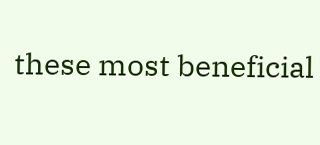these most beneficial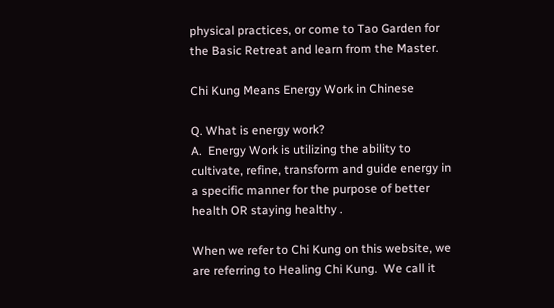physical practices, or come to Tao Garden for the Basic Retreat and learn from the Master.

Chi Kung Means Energy Work in Chinese

Q. What is energy work?
A.  Energy Work is utilizing the ability to cultivate, refine, transform and guide energy in a specific manner for the purpose of better health OR staying healthy .

When we refer to Chi Kung on this website, we are referring to Healing Chi Kung.  We call it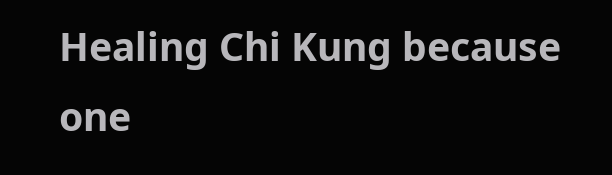Healing Chi Kung because one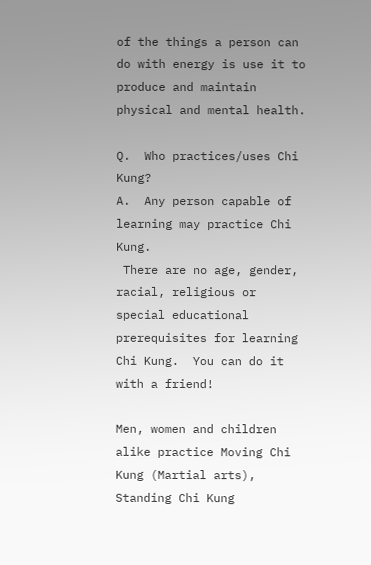of the things a person can do with energy is use it to produce and maintain physical and mental health.

Q.  Who practices/uses Chi Kung?
A.  Any person capable of learning may practice Chi Kung.
 There are no age, gender, racial, religious or special educational prerequisites for learning Chi Kung.  You can do it with a friend!

Men, women and children alike practice Moving Chi Kung (Martial arts), Standing Chi Kung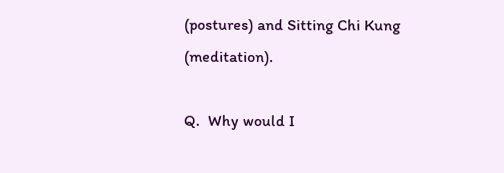(postures) and Sitting Chi Kung (meditation).

Q.  Why would I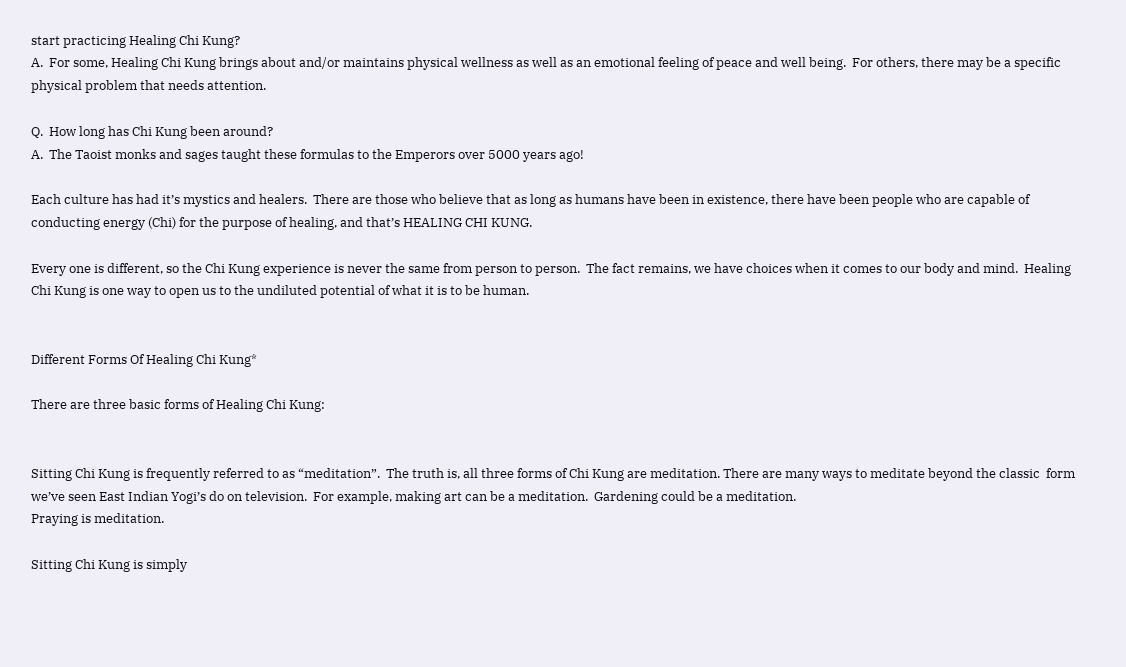start practicing Healing Chi Kung?
A.  For some, Healing Chi Kung brings about and/or maintains physical wellness as well as an emotional feeling of peace and well being.  For others, there may be a specific physical problem that needs attention.

Q.  How long has Chi Kung been around?
A.  The Taoist monks and sages taught these formulas to the Emperors over 5000 years ago!

Each culture has had it’s mystics and healers.  There are those who believe that as long as humans have been in existence, there have been people who are capable of conducting energy (Chi) for the purpose of healing, and that’s HEALING CHI KUNG.

Every one is different, so the Chi Kung experience is never the same from person to person.  The fact remains, we have choices when it comes to our body and mind.  Healing Chi Kung is one way to open us to the undiluted potential of what it is to be human.


Different Forms Of Healing Chi Kung*

There are three basic forms of Healing Chi Kung:


Sitting Chi Kung is frequently referred to as “meditation”.  The truth is, all three forms of Chi Kung are meditation. There are many ways to meditate beyond the classic  form we’ve seen East Indian Yogi’s do on television.  For example, making art can be a meditation.  Gardening could be a meditation.
Praying is meditation.

Sitting Chi Kung is simply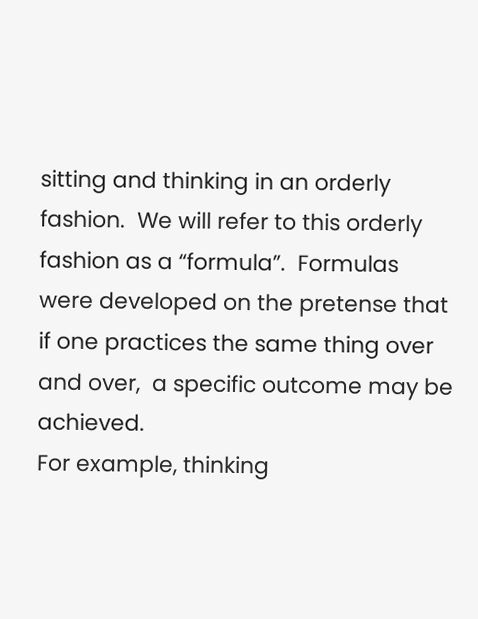sitting and thinking in an orderly fashion.  We will refer to this orderly fashion as a “formula”.  Formulas were developed on the pretense that if one practices the same thing over and over,  a specific outcome may be achieved.
For example, thinking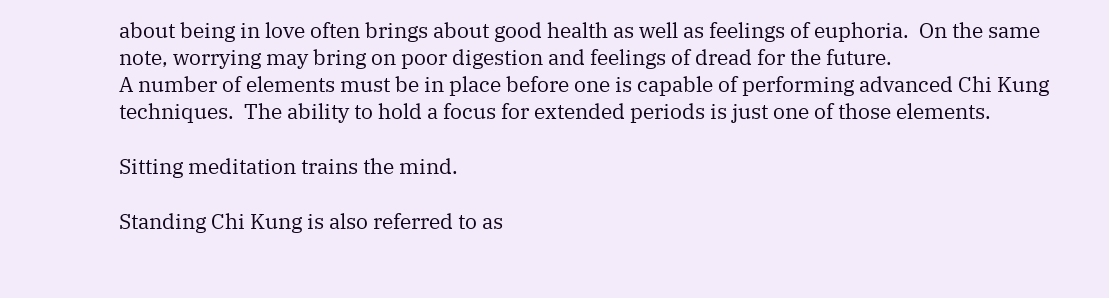about being in love often brings about good health as well as feelings of euphoria.  On the same note, worrying may bring on poor digestion and feelings of dread for the future.
A number of elements must be in place before one is capable of performing advanced Chi Kung techniques.  The ability to hold a focus for extended periods is just one of those elements.

Sitting meditation trains the mind.

Standing Chi Kung is also referred to as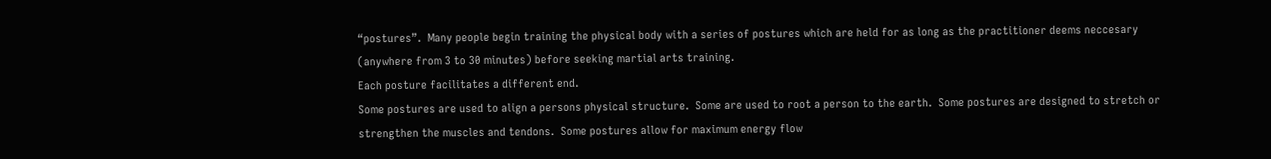“postures”.  Many people begin training the physical body with a series of postures which are held for as long as the practitioner deems neccesary (anywhere from 3 to 30 minutes) before seeking martial arts training.
Each posture facilitates a different end.
Some postures are used to align a persons physical structure.  Some are used to root a person to the earth.  Some postures are designed to stretch or strengthen the muscles and tendons.  Some postures allow for maximum energy flow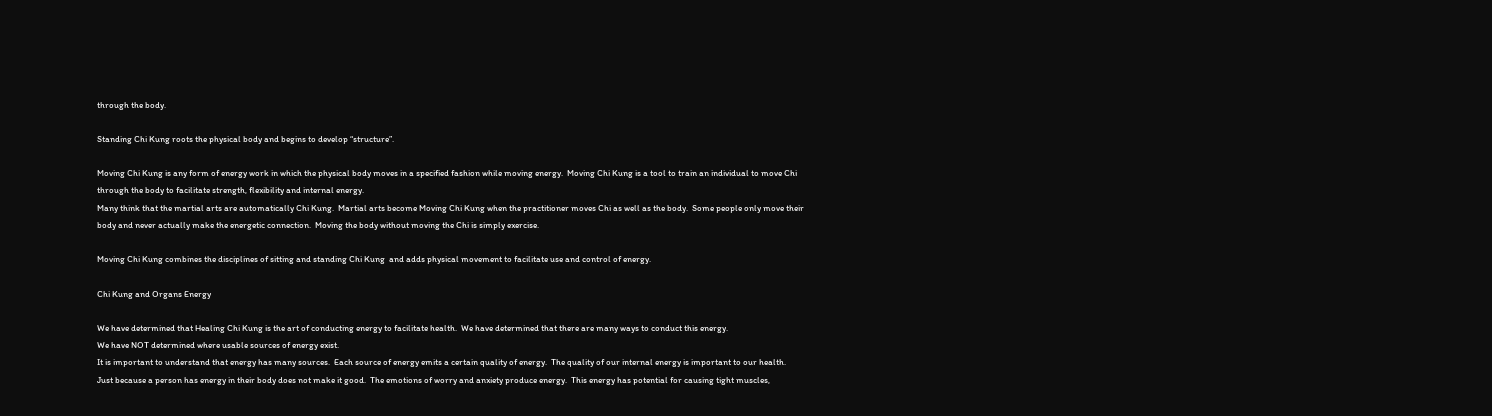through the body.

Standing Chi Kung roots the physical body and begins to develop “structure”.

Moving Chi Kung is any form of energy work in which the physical body moves in a specified fashion while moving energy.  Moving Chi Kung is a tool to train an individual to move Chi through the body to facilitate strength, flexibility and internal energy.
Many think that the martial arts are automatically Chi Kung.  Martial arts become Moving Chi Kung when the practitioner moves Chi as well as the body.  Some people only move their body and never actually make the energetic connection.  Moving the body without moving the Chi is simply exercise.

Moving Chi Kung combines the disciplines of sitting and standing Chi Kung  and adds physical movement to facilitate use and control of energy.

Chi Kung and Organs Energy

We have determined that Healing Chi Kung is the art of conducting energy to facilitate health.  We have determined that there are many ways to conduct this energy.
We have NOT determined where usable sources of energy exist.
It is important to understand that energy has many sources.  Each source of energy emits a certain quality of energy.  The quality of our internal energy is important to our health.  Just because a person has energy in their body does not make it good.  The emotions of worry and anxiety produce energy.  This energy has potential for causing tight muscles,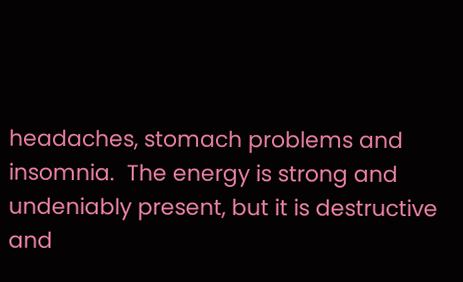headaches, stomach problems and insomnia.  The energy is strong and undeniably present, but it is destructive and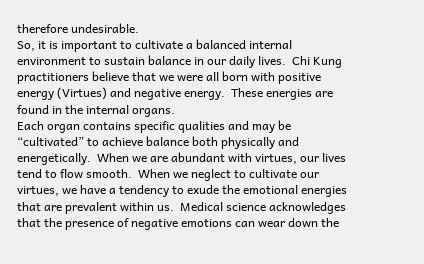therefore undesirable.
So, it is important to cultivate a balanced internal environment to sustain balance in our daily lives.  Chi Kung practitioners believe that we were all born with positive energy (Virtues) and negative energy.  These energies are found in the internal organs.
Each organ contains specific qualities and may be “cultivated” to achieve balance both physically and energetically.  When we are abundant with virtues, our lives tend to flow smooth.  When we neglect to cultivate our virtues, we have a tendency to exude the emotional energies that are prevalent within us.  Medical science acknowledges that the presence of negative emotions can wear down the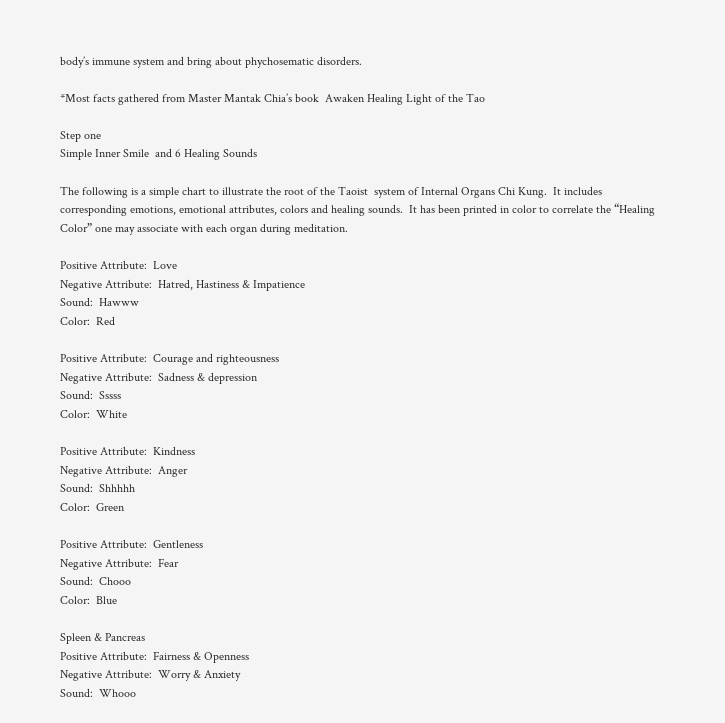body’s immune system and bring about phychosematic disorders.

*Most facts gathered from Master Mantak Chia’s book  Awaken Healing Light of the Tao

Step one
Simple Inner Smile  and 6 Healing Sounds

The following is a simple chart to illustrate the root of the Taoist  system of Internal Organs Chi Kung.  It includes corresponding emotions, emotional attributes, colors and healing sounds.  It has been printed in color to correlate the “Healing Color” one may associate with each organ during meditation.

Positive Attribute:  Love
Negative Attribute:  Hatred, Hastiness & Impatience
Sound:  Hawww
Color:  Red

Positive Attribute:  Courage and righteousness
Negative Attribute:  Sadness & depression
Sound:  Sssss
Color:  White

Positive Attribute:  Kindness
Negative Attribute:  Anger
Sound:  Shhhhh
Color:  Green

Positive Attribute:  Gentleness
Negative Attribute:  Fear
Sound:  Chooo
Color:  Blue

Spleen & Pancreas
Positive Attribute:  Fairness & Openness
Negative Attribute:  Worry & Anxiety
Sound:  Whooo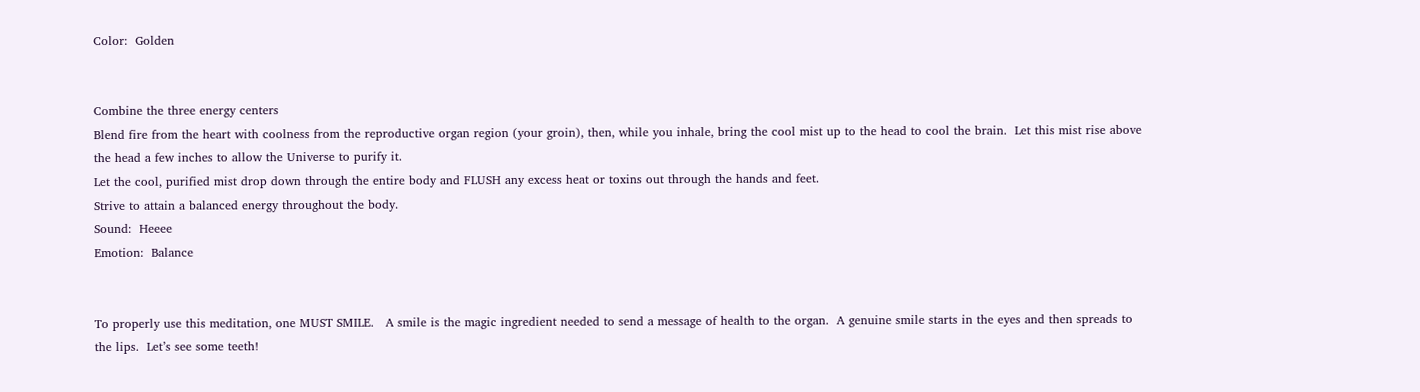Color:  Golden


Combine the three energy centers
Blend fire from the heart with coolness from the reproductive organ region (your groin), then, while you inhale, bring the cool mist up to the head to cool the brain.  Let this mist rise above the head a few inches to allow the Universe to purify it.
Let the cool, purified mist drop down through the entire body and FLUSH any excess heat or toxins out through the hands and feet.
Strive to attain a balanced energy throughout the body.
Sound:  Heeee
Emotion:  Balance


To properly use this meditation, one MUST SMILE.   A smile is the magic ingredient needed to send a message of health to the organ.  A genuine smile starts in the eyes and then spreads to the lips.  Let’s see some teeth!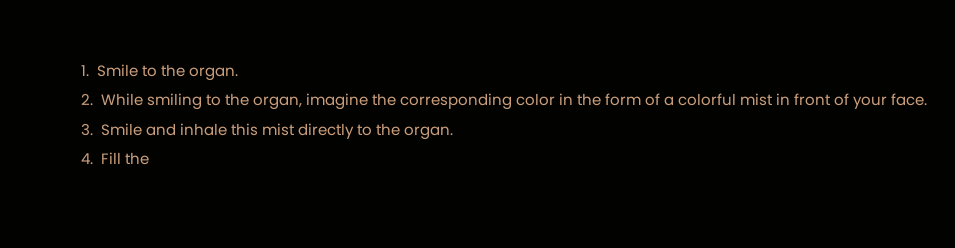1.  Smile to the organ.
2.  While smiling to the organ, imagine the corresponding color in the form of a colorful mist in front of your face.
3.  Smile and inhale this mist directly to the organ.
4.  Fill the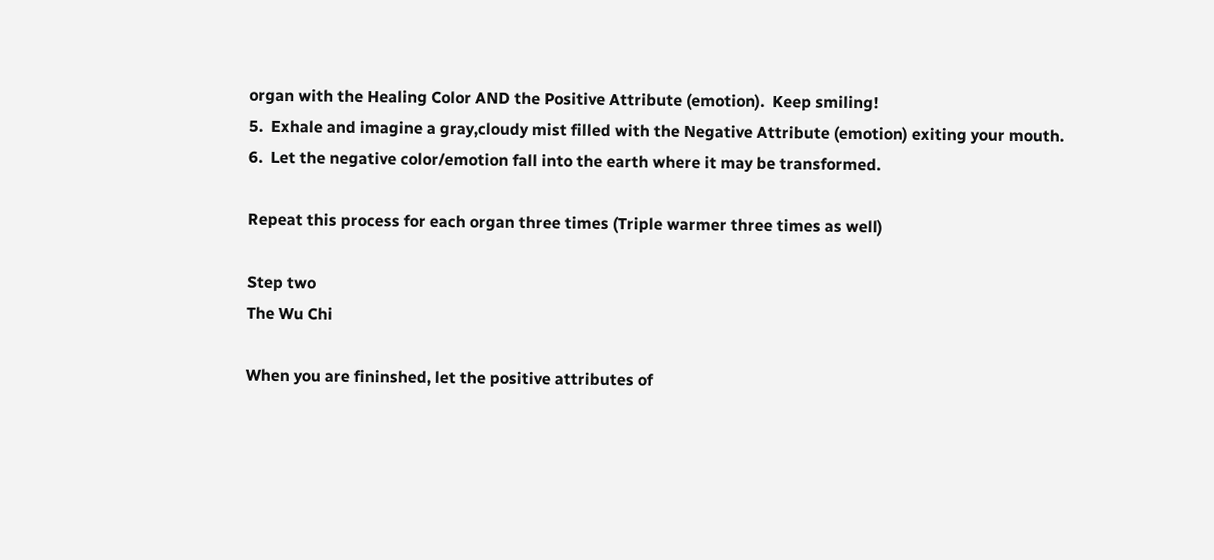organ with the Healing Color AND the Positive Attribute (emotion).  Keep smiling!
5.  Exhale and imagine a gray,cloudy mist filled with the Negative Attribute (emotion) exiting your mouth.
6.  Let the negative color/emotion fall into the earth where it may be transformed.

Repeat this process for each organ three times (Triple warmer three times as well)

Step two
The Wu Chi

When you are fininshed, let the positive attributes of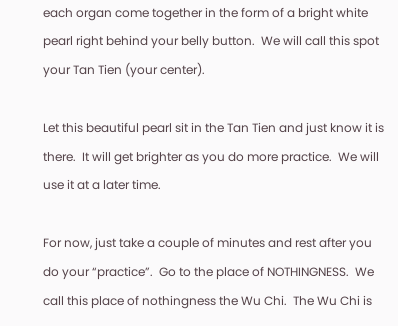each organ come together in the form of a bright white pearl right behind your belly button.  We will call this spot your Tan Tien (your center).

Let this beautiful pearl sit in the Tan Tien and just know it is there.  It will get brighter as you do more practice.  We will use it at a later time.

For now, just take a couple of minutes and rest after you do your “practice”.  Go to the place of NOTHINGNESS.  We call this place of nothingness the Wu Chi.  The Wu Chi is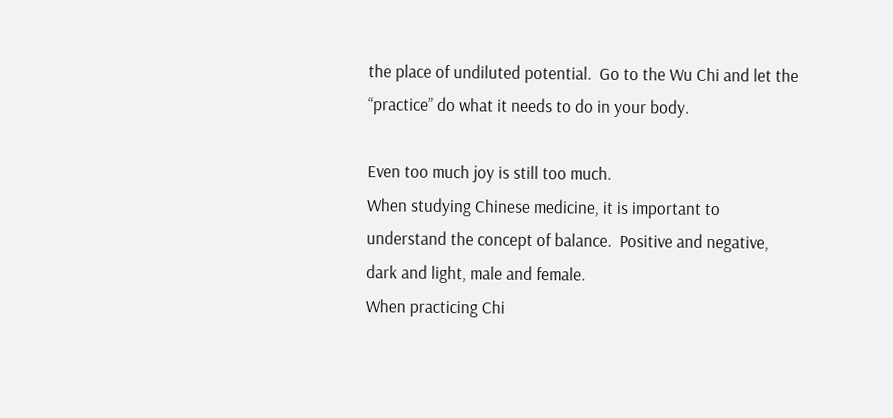the place of undiluted potential.  Go to the Wu Chi and let the “practice” do what it needs to do in your body.

Even too much joy is still too much.
When studying Chinese medicine, it is important to understand the concept of balance.  Positive and negative, dark and light, male and female.
When practicing Chi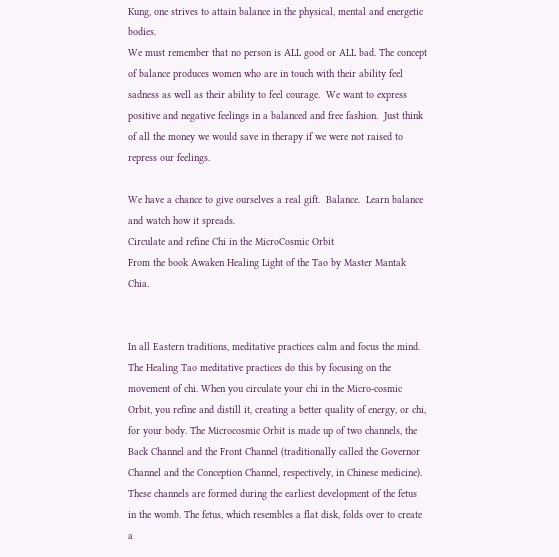Kung, one strives to attain balance in the physical, mental and energetic bodies.
We must remember that no person is ALL good or ALL bad. The concept of balance produces women who are in touch with their ability feel sadness as well as their ability to feel courage.  We want to express positive and negative feelings in a balanced and free fashion.  Just think of all the money we would save in therapy if we were not raised to repress our feelings.

We have a chance to give ourselves a real gift.  Balance.  Learn balance and watch how it spreads.
Circulate and refine Chi in the MicroCosmic Orbit
From the book Awaken Healing Light of the Tao by Master Mantak Chia.


In all Eastern traditions, meditative practices calm and focus the mind. The Healing Tao meditative practices do this by focusing on the movement of chi. When you circulate your chi in the Micro-cosmic Orbit, you refine and distill it, creating a better quality of energy, or chi, for your body. The Microcosmic Orbit is made up of two channels, the Back Channel and the Front Channel (traditionally called the Governor Channel and the Conception Channel, respectively, in Chinese medicine). These channels are formed during the earliest development of the fetus in the womb. The fetus, which resembles a flat disk, folds over to create a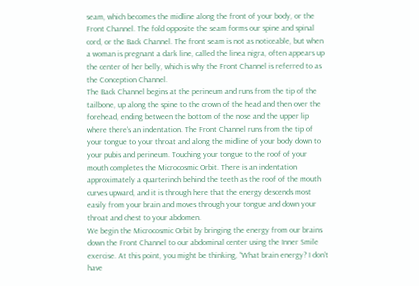seam, which becomes the midline along the front of your body, or the Front Channel. The fold opposite the seam forms our spine and spinal cord, or the Back Channel. The front seam is not as noticeable, but when a woman is pregnant a dark line, called the linea nigra, often appears up the center of her belly, which is why the Front Channel is referred to as the Conception Channel.
The Back Channel begins at the perineum and runs from the tip of the tailbone, up along the spine to the crown of the head and then over the forehead, ending between the bottom of the nose and the upper lip where there’s an indentation. The Front Channel runs from the tip of your tongue to your throat and along the midline of your body down to your pubis and perineum. Touching your tongue to the roof of your mouth completes the Microcosmic Orbit. There is an indentation approximately a quarterinch behind the teeth as the roof of the mouth curves upward, and it is through here that the energy descends most easily from your brain and moves through your tongue and down your throat and chest to your abdomen.
We begin the Microcosmic Orbit by bringing the energy from our brains down the Front Channel to our abdominal center using the Inner Smile exercise. At this point, you might be thinking, “What brain energy? I don’t have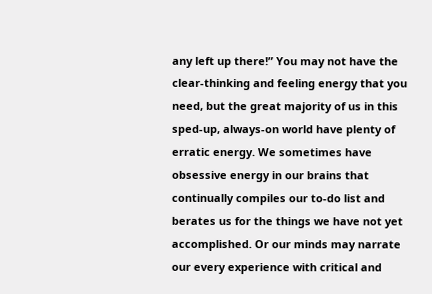any left up there!” You may not have the clear-thinking and feeling energy that you need, but the great majority of us in this sped-up, always-on world have plenty of erratic energy. We sometimes have obsessive energy in our brains that continually compiles our to-do list and berates us for the things we have not yet accomplished. Or our minds may narrate our every experience with critical and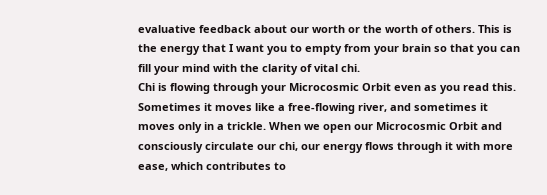evaluative feedback about our worth or the worth of others. This is the energy that I want you to empty from your brain so that you can fill your mind with the clarity of vital chi.
Chi is flowing through your Microcosmic Orbit even as you read this. Sometimes it moves like a free-flowing river, and sometimes it moves only in a trickle. When we open our Microcosmic Orbit and consciously circulate our chi, our energy flows through it with more ease, which contributes to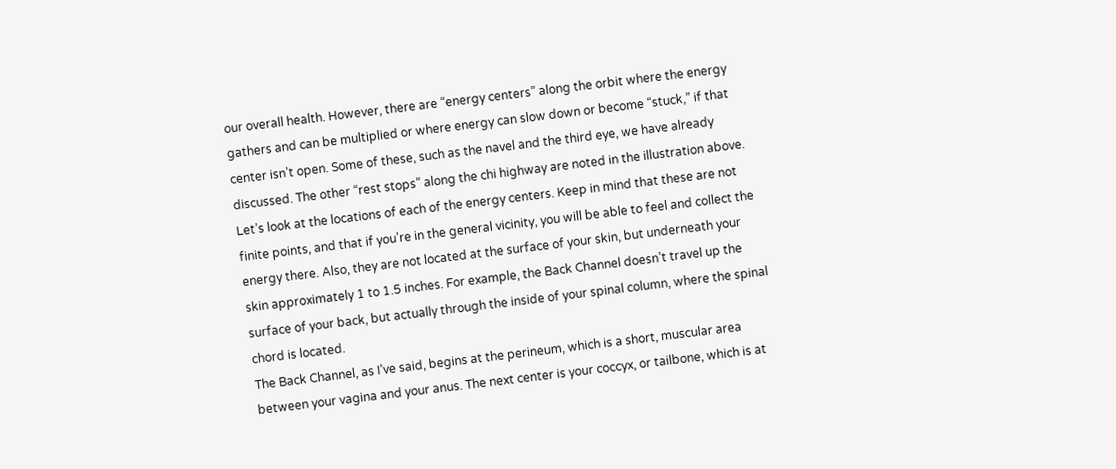our overall health. However, there are “energy centers” along the orbit where the energy gathers and can be multiplied or where energy can slow down or become “stuck,” if that center isn’t open. Some of these, such as the navel and the third eye, we have already discussed. The other “rest stops” along the chi highway are noted in the illustration above.
Let’s look at the locations of each of the energy centers. Keep in mind that these are not finite points, and that if you’re in the general vicinity, you will be able to feel and collect the energy there. Also, they are not located at the surface of your skin, but underneath your skin approximately 1 to 1.5 inches. For example, the Back Channel doesn’t travel up the surface of your back, but actually through the inside of your spinal column, where the spinal chord is located.
The Back Channel, as I’ve said, begins at the perineum, which is a short, muscular area between your vagina and your anus. The next center is your coccyx, or tailbone, which is at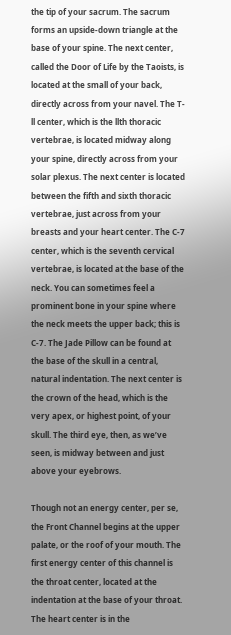the tip of your sacrum. The sacrum forms an upside-down triangle at the base of your spine. The next center, called the Door of Life by the Taoists, is located at the small of your back, directly across from your navel. The T-ll center, which is the llth thoracic vertebrae, is located midway along your spine, directly across from your solar plexus. The next center is located between the fifth and sixth thoracic vertebrae, just across from your breasts and your heart center. The C-7 center, which is the seventh cervical vertebrae, is located at the base of the neck. You can sometimes feel a prominent bone in your spine where the neck meets the upper back; this is C-7. The Jade Pillow can be found at the base of the skull in a central, natural indentation. The next center is the crown of the head, which is the very apex, or highest point, of your skull. The third eye, then, as we’ve seen, is midway between and just above your eyebrows.

Though not an energy center, per se, the Front Channel begins at the upper palate, or the roof of your mouth. The first energy center of this channel is the throat center, located at the indentation at the base of your throat. The heart center is in the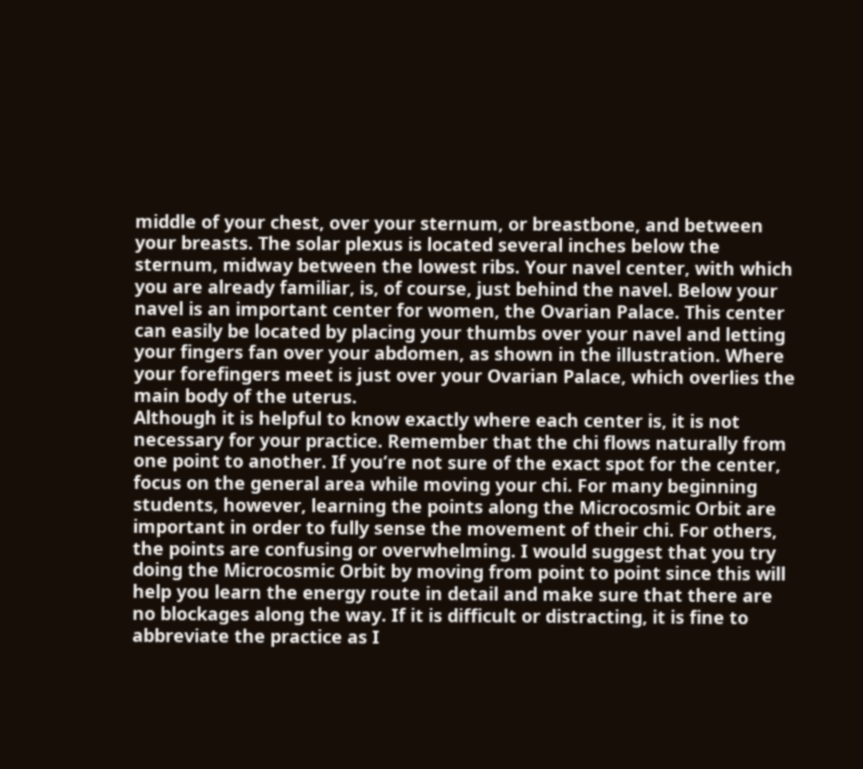middle of your chest, over your sternum, or breastbone, and between your breasts. The solar plexus is located several inches below the sternum, midway between the lowest ribs. Your navel center, with which you are already familiar, is, of course, just behind the navel. Below your navel is an important center for women, the Ovarian Palace. This center can easily be located by placing your thumbs over your navel and letting your fingers fan over your abdomen, as shown in the illustration. Where your forefingers meet is just over your Ovarian Palace, which overlies the main body of the uterus.
Although it is helpful to know exactly where each center is, it is not necessary for your practice. Remember that the chi flows naturally from one point to another. If you’re not sure of the exact spot for the center, focus on the general area while moving your chi. For many beginning students, however, learning the points along the Microcosmic Orbit are important in order to fully sense the movement of their chi. For others, the points are confusing or overwhelming. I would suggest that you try doing the Microcosmic Orbit by moving from point to point since this will help you learn the energy route in detail and make sure that there are no blockages along the way. If it is difficult or distracting, it is fine to abbreviate the practice as I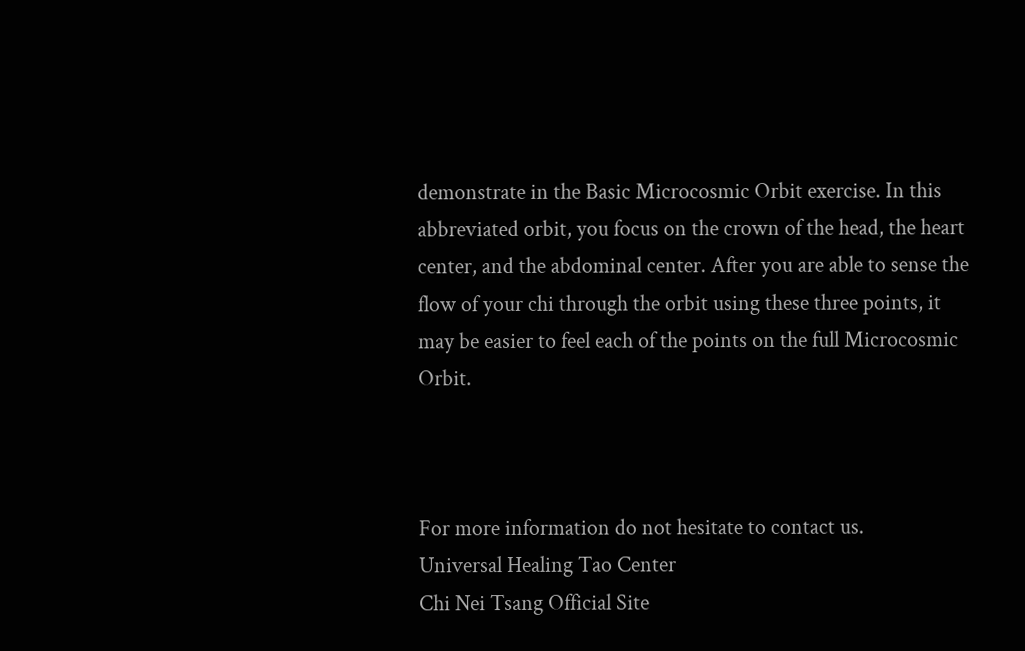demonstrate in the Basic Microcosmic Orbit exercise. In this abbreviated orbit, you focus on the crown of the head, the heart center, and the abdominal center. After you are able to sense the flow of your chi through the orbit using these three points, it may be easier to feel each of the points on the full Microcosmic Orbit.



For more information do not hesitate to contact us.
Universal Healing Tao Center
Chi Nei Tsang Official Site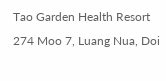Tao Garden Health Resort
274 Moo 7, Luang Nua, Doi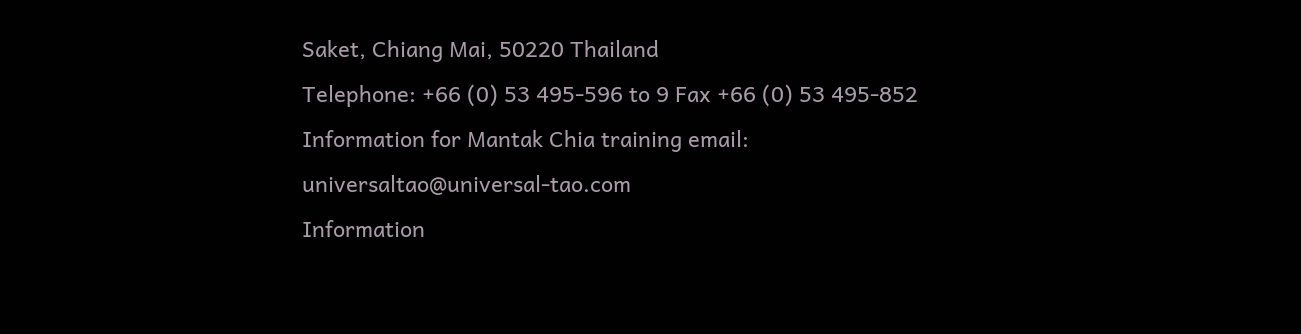Saket, Chiang Mai, 50220 Thailand
Telephone: +66 (0) 53 495-596 to 9 Fax +66 (0) 53 495-852
Information for Mantak Chia training email: universaltao@universal-tao.com
Information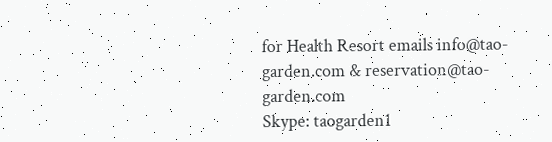for Health Resort emails info@tao-garden.com & reservation@tao-garden.com
Skype: taogarden1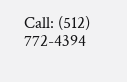Call: (512) 772-4394